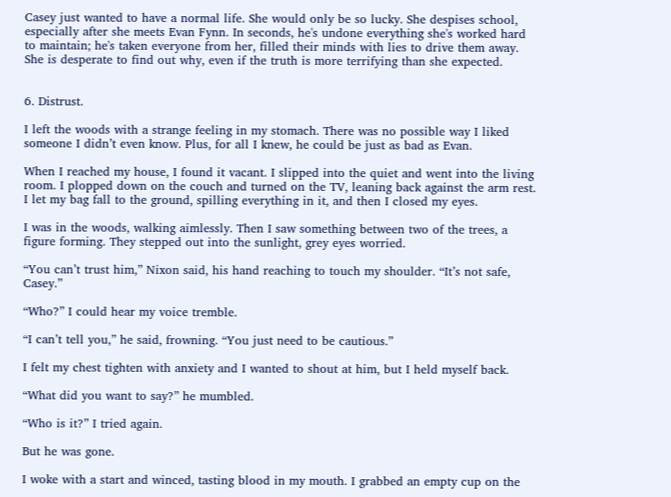Casey just wanted to have a normal life. She would only be so lucky. She despises school, especially after she meets Evan Fynn. In seconds, he's undone everything she's worked hard to maintain; he's taken everyone from her, filled their minds with lies to drive them away. She is desperate to find out why, even if the truth is more terrifying than she expected.


6. Distrust.

I left the woods with a strange feeling in my stomach. There was no possible way I liked someone I didn’t even know. Plus, for all I knew, he could be just as bad as Evan.

When I reached my house, I found it vacant. I slipped into the quiet and went into the living room. I plopped down on the couch and turned on the TV, leaning back against the arm rest. I let my bag fall to the ground, spilling everything in it, and then I closed my eyes.

I was in the woods, walking aimlessly. Then I saw something between two of the trees, a figure forming. They stepped out into the sunlight, grey eyes worried.

“You can’t trust him,” Nixon said, his hand reaching to touch my shoulder. “It’s not safe, Casey.”

“Who?” I could hear my voice tremble.

“I can’t tell you,” he said, frowning. “You just need to be cautious.”

I felt my chest tighten with anxiety and I wanted to shout at him, but I held myself back.

“What did you want to say?” he mumbled.

“Who is it?” I tried again.

But he was gone.

I woke with a start and winced, tasting blood in my mouth. I grabbed an empty cup on the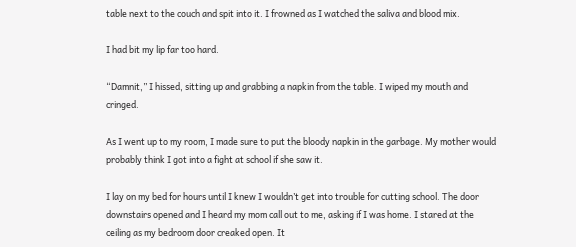table next to the couch and spit into it. I frowned as I watched the saliva and blood mix.

I had bit my lip far too hard.

“Damnit,” I hissed, sitting up and grabbing a napkin from the table. I wiped my mouth and cringed.

As I went up to my room, I made sure to put the bloody napkin in the garbage. My mother would probably think I got into a fight at school if she saw it.

I lay on my bed for hours until I knew I wouldn’t get into trouble for cutting school. The door downstairs opened and I heard my mom call out to me, asking if I was home. I stared at the ceiling as my bedroom door creaked open. It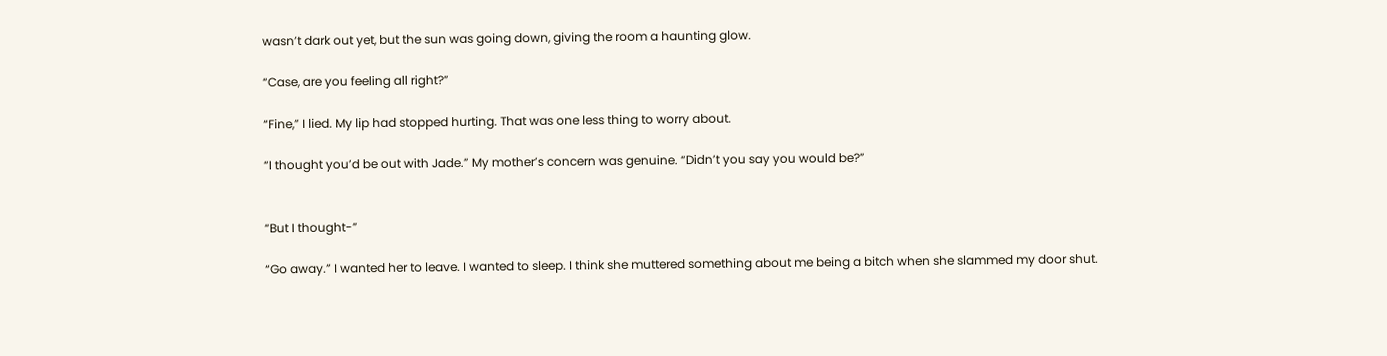wasn’t dark out yet, but the sun was going down, giving the room a haunting glow.

“Case, are you feeling all right?”

“Fine,” I lied. My lip had stopped hurting. That was one less thing to worry about.

“I thought you’d be out with Jade.” My mother’s concern was genuine. “Didn’t you say you would be?”


“But I thought-”

“Go away.” I wanted her to leave. I wanted to sleep. I think she muttered something about me being a bitch when she slammed my door shut.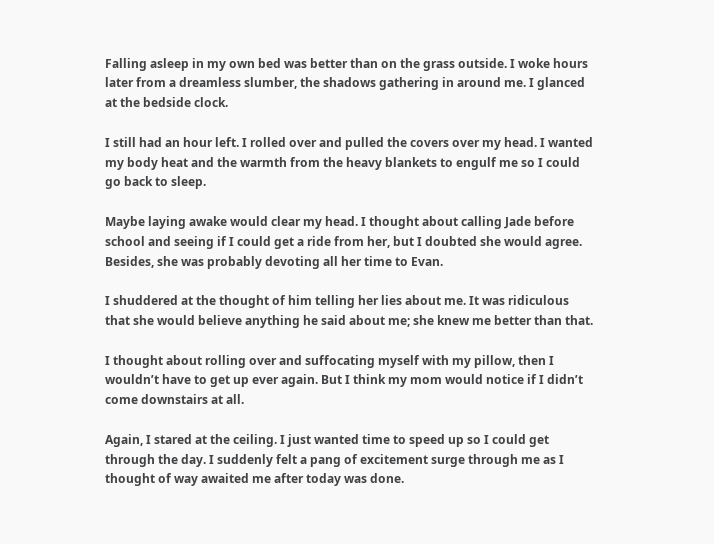Falling asleep in my own bed was better than on the grass outside. I woke hours later from a dreamless slumber, the shadows gathering in around me. I glanced at the bedside clock.

I still had an hour left. I rolled over and pulled the covers over my head. I wanted my body heat and the warmth from the heavy blankets to engulf me so I could go back to sleep.

Maybe laying awake would clear my head. I thought about calling Jade before school and seeing if I could get a ride from her, but I doubted she would agree. Besides, she was probably devoting all her time to Evan.

I shuddered at the thought of him telling her lies about me. It was ridiculous that she would believe anything he said about me; she knew me better than that.

I thought about rolling over and suffocating myself with my pillow, then I wouldn’t have to get up ever again. But I think my mom would notice if I didn’t come downstairs at all.

Again, I stared at the ceiling. I just wanted time to speed up so I could get through the day. I suddenly felt a pang of excitement surge through me as I thought of way awaited me after today was done.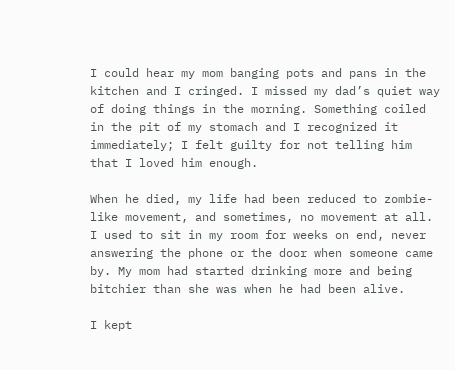I could hear my mom banging pots and pans in the kitchen and I cringed. I missed my dad’s quiet way of doing things in the morning. Something coiled in the pit of my stomach and I recognized it immediately; I felt guilty for not telling him that I loved him enough.

When he died, my life had been reduced to zombie-like movement, and sometimes, no movement at all. I used to sit in my room for weeks on end, never answering the phone or the door when someone came by. My mom had started drinking more and being bitchier than she was when he had been alive.

I kept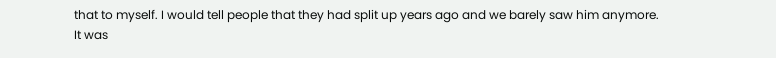that to myself. I would tell people that they had split up years ago and we barely saw him anymore. It was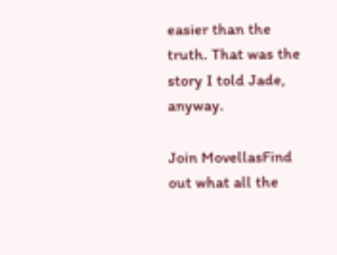easier than the truth. That was the story I told Jade, anyway.

Join MovellasFind out what all the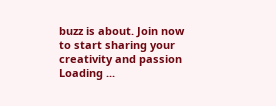buzz is about. Join now to start sharing your creativity and passion
Loading ...